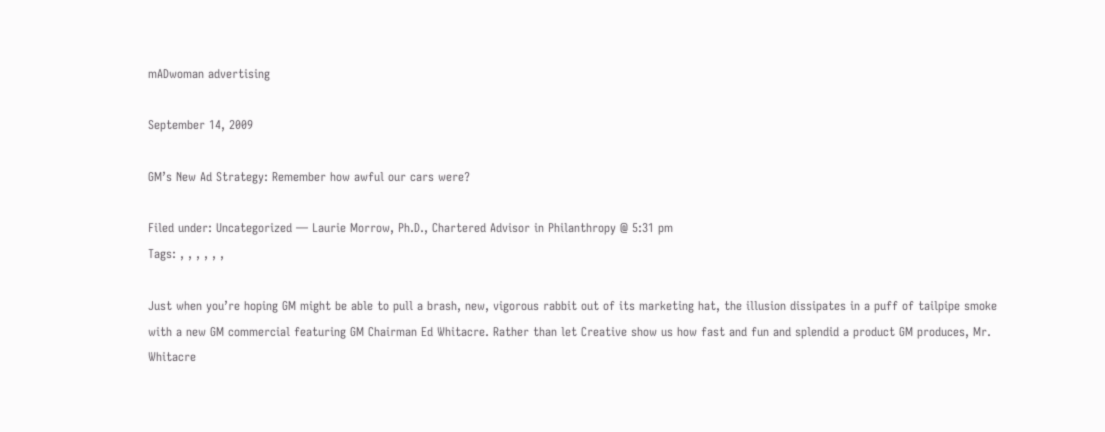mADwoman advertising

September 14, 2009

GM’s New Ad Strategy: Remember how awful our cars were?

Filed under: Uncategorized — Laurie Morrow, Ph.D., Chartered Advisor in Philanthropy @ 5:31 pm
Tags: , , , , , ,

Just when you’re hoping GM might be able to pull a brash, new, vigorous rabbit out of its marketing hat, the illusion dissipates in a puff of tailpipe smoke with a new GM commercial featuring GM Chairman Ed Whitacre. Rather than let Creative show us how fast and fun and splendid a product GM produces, Mr. Whitacre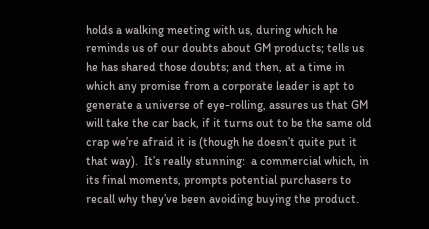holds a walking meeting with us, during which he reminds us of our doubts about GM products; tells us he has shared those doubts; and then, at a time in which any promise from a corporate leader is apt to generate a universe of eye-rolling, assures us that GM will take the car back, if it turns out to be the same old crap we’re afraid it is (though he doesn’t quite put it that way).  It’s really stunning:  a commercial which, in its final moments, prompts potential purchasers to recall why they’ve been avoiding buying the product.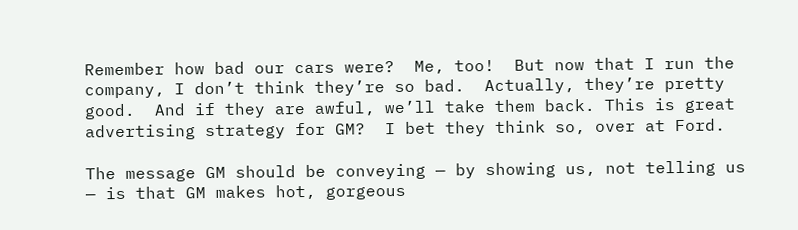Remember how bad our cars were?  Me, too!  But now that I run the company, I don’t think they’re so bad.  Actually, they’re pretty good.  And if they are awful, we’ll take them back. This is great advertising strategy for GM?  I bet they think so, over at Ford.

The message GM should be conveying — by showing us, not telling us — is that GM makes hot, gorgeous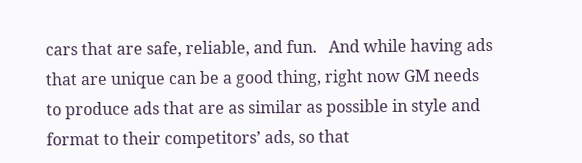cars that are safe, reliable, and fun.   And while having ads that are unique can be a good thing, right now GM needs to produce ads that are as similar as possible in style and format to their competitors’ ads, so that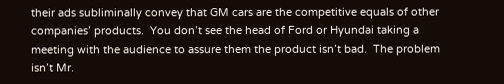their ads subliminally convey that GM cars are the competitive equals of other companies’ products.  You don’t see the head of Ford or Hyundai taking a meeting with the audience to assure them the product isn’t bad.  The problem isn’t Mr.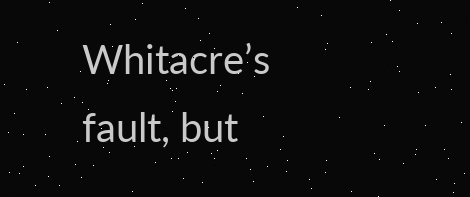Whitacre’s fault, but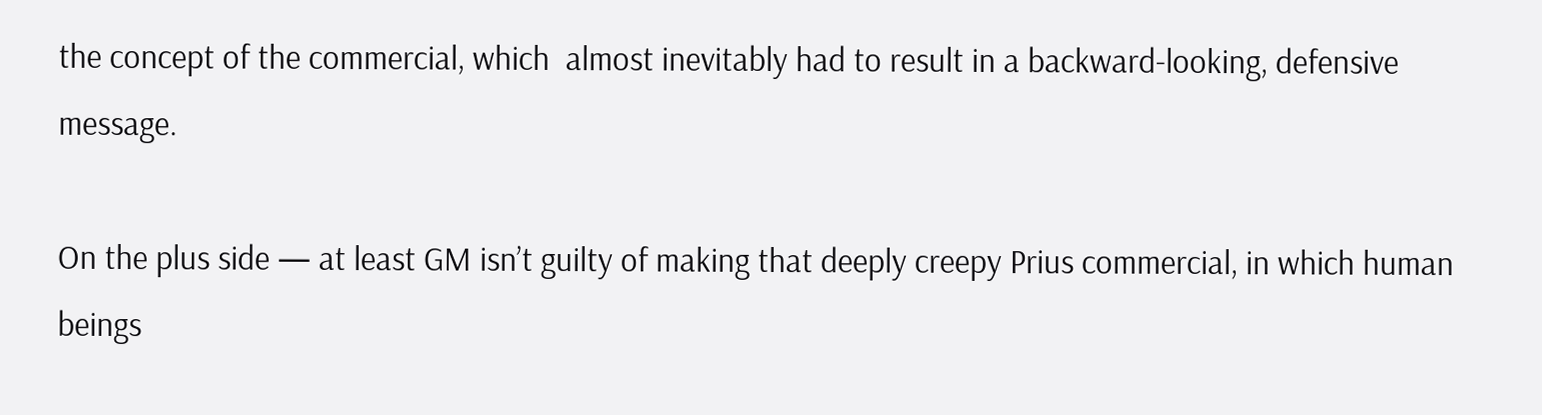the concept of the commercial, which  almost inevitably had to result in a backward-looking, defensive message.

On the plus side — at least GM isn’t guilty of making that deeply creepy Prius commercial, in which human beings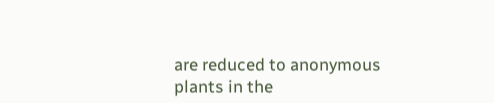are reduced to anonymous plants in the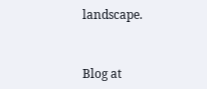landscape.


Blog at